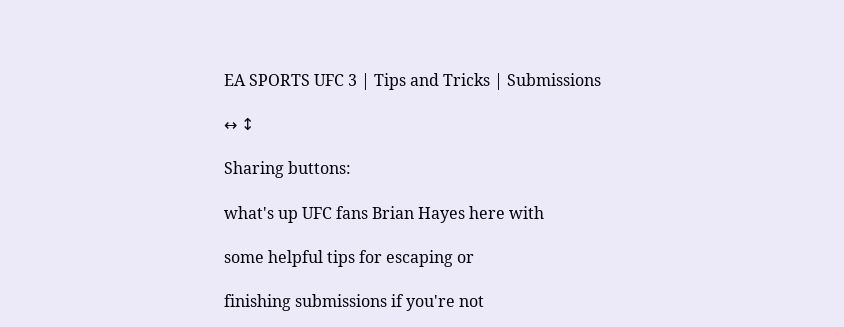EA SPORTS UFC 3 | Tips and Tricks | Submissions

↔ ↕

Sharing buttons:

what's up UFC fans Brian Hayes here with

some helpful tips for escaping or

finishing submissions if you're not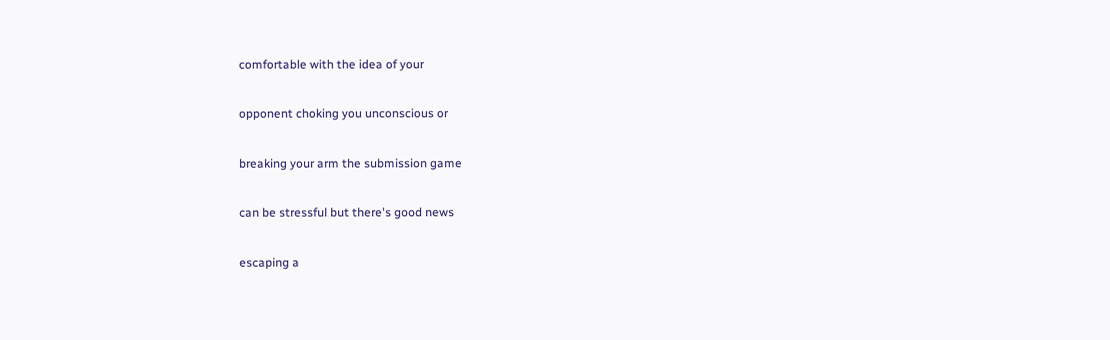comfortable with the idea of your

opponent choking you unconscious or

breaking your arm the submission game

can be stressful but there's good news

escaping a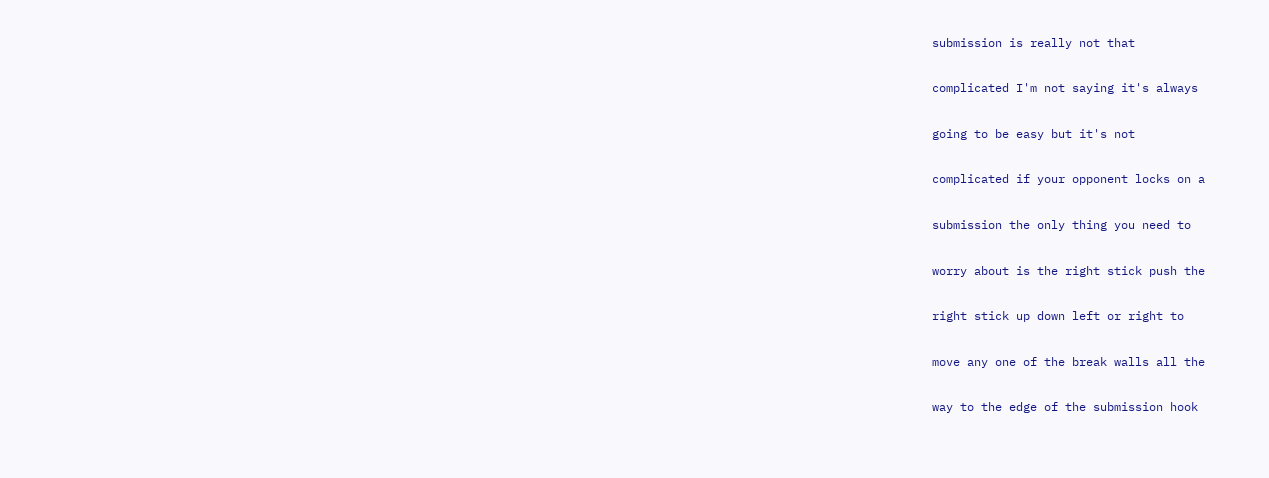submission is really not that

complicated I'm not saying it's always

going to be easy but it's not

complicated if your opponent locks on a

submission the only thing you need to

worry about is the right stick push the

right stick up down left or right to

move any one of the break walls all the

way to the edge of the submission hook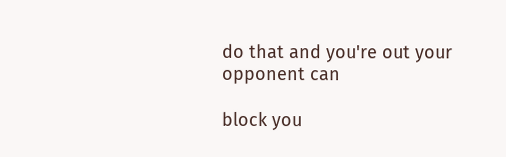do that and you're out your opponent can

block you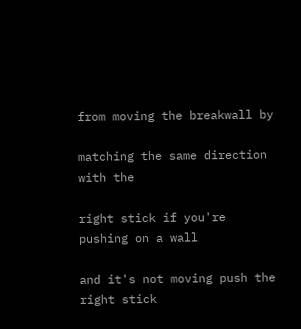from moving the breakwall by

matching the same direction with the

right stick if you're pushing on a wall

and it's not moving push the right stick